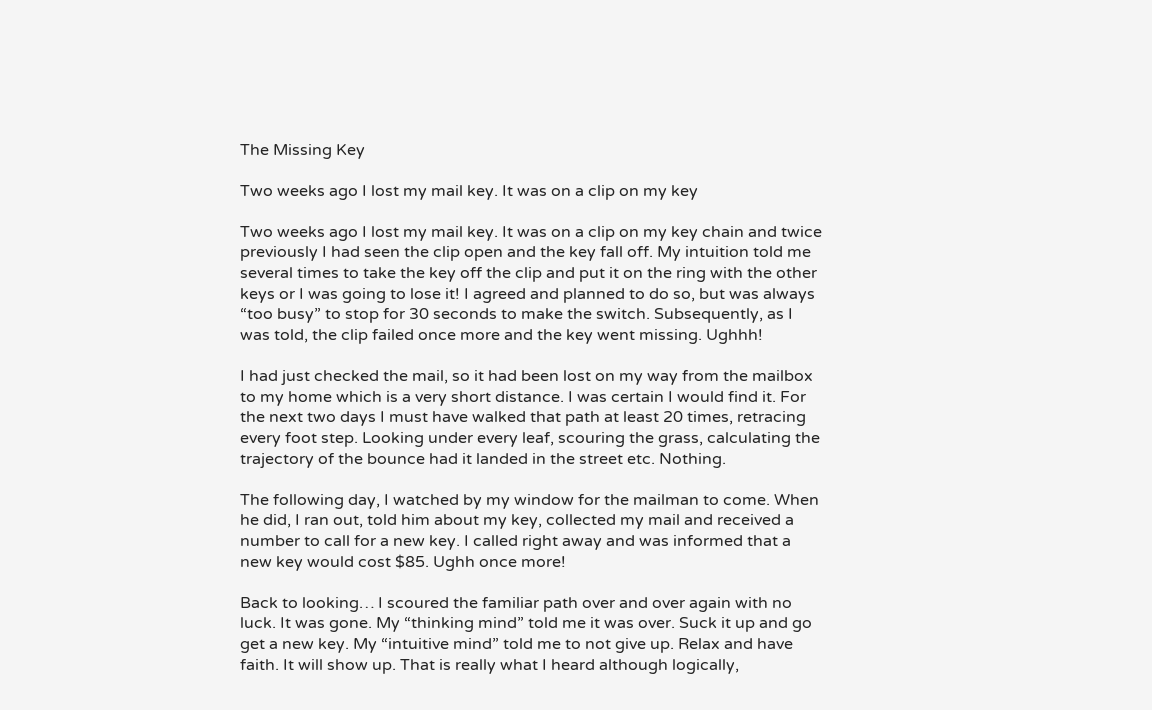The Missing Key

Two weeks ago I lost my mail key. It was on a clip on my key

Two weeks ago I lost my mail key. It was on a clip on my key chain and twice previously I had seen the clip open and the key fall off. My intuition told me several times to take the key off the clip and put it on the ring with the other keys or I was going to lose it! I agreed and planned to do so, but was always “too busy” to stop for 30 seconds to make the switch. Subsequently, as I was told, the clip failed once more and the key went missing. Ughhh!

I had just checked the mail, so it had been lost on my way from the mailbox to my home which is a very short distance. I was certain I would find it. For the next two days I must have walked that path at least 20 times, retracing every foot step. Looking under every leaf, scouring the grass, calculating the trajectory of the bounce had it landed in the street etc. Nothing.

The following day, I watched by my window for the mailman to come. When he did, I ran out, told him about my key, collected my mail and received a number to call for a new key. I called right away and was informed that a new key would cost $85. Ughh once more!

Back to looking… I scoured the familiar path over and over again with no luck. It was gone. My “thinking mind” told me it was over. Suck it up and go get a new key. My “intuitive mind” told me to not give up. Relax and have faith. It will show up. That is really what I heard although logically,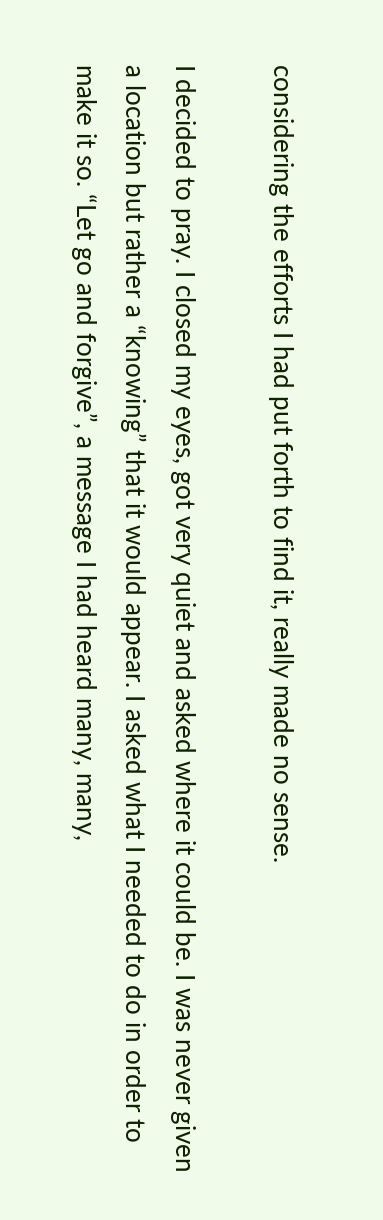considering the efforts I had put forth to find it, really made no sense.

I decided to pray. I closed my eyes, got very quiet and asked where it could be. I was never given a location but rather a “knowing” that it would appear. I asked what I needed to do in order to make it so. “Let go and forgive”, a message I had heard many, many,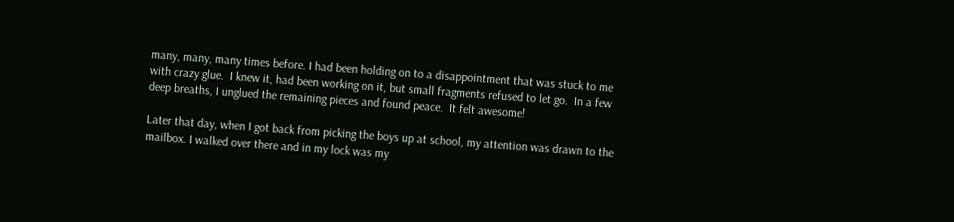many, many, many times before. I had been holding on to a disappointment that was stuck to me with crazy glue.  I knew it, had been working on it, but small fragments refused to let go.  In a few deep breaths, I unglued the remaining pieces and found peace.  It felt awesome!

Later that day, when I got back from picking the boys up at school, my attention was drawn to the mailbox. I walked over there and in my lock was my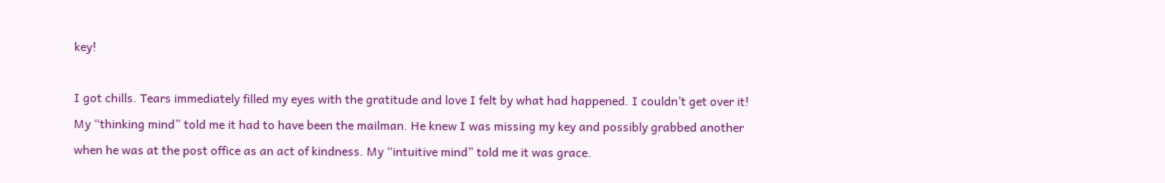key!

I got chills. Tears immediately filled my eyes with the gratitude and love I felt by what had happened. I couldn’t get over it! My “thinking mind” told me it had to have been the mailman. He knew I was missing my key and possibly grabbed another when he was at the post office as an act of kindness. My “intuitive mind” told me it was grace.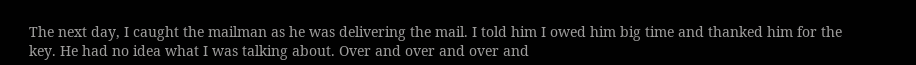The next day, I caught the mailman as he was delivering the mail. I told him I owed him big time and thanked him for the key. He had no idea what I was talking about. Over and over and over and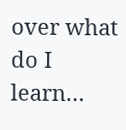over what do I learn…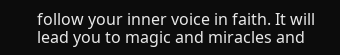follow your inner voice in faith. It will lead you to magic and miracles and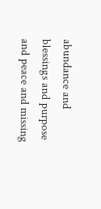abundance and blessings and purpose and peace and missing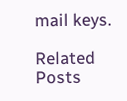mail keys.

Related Posts